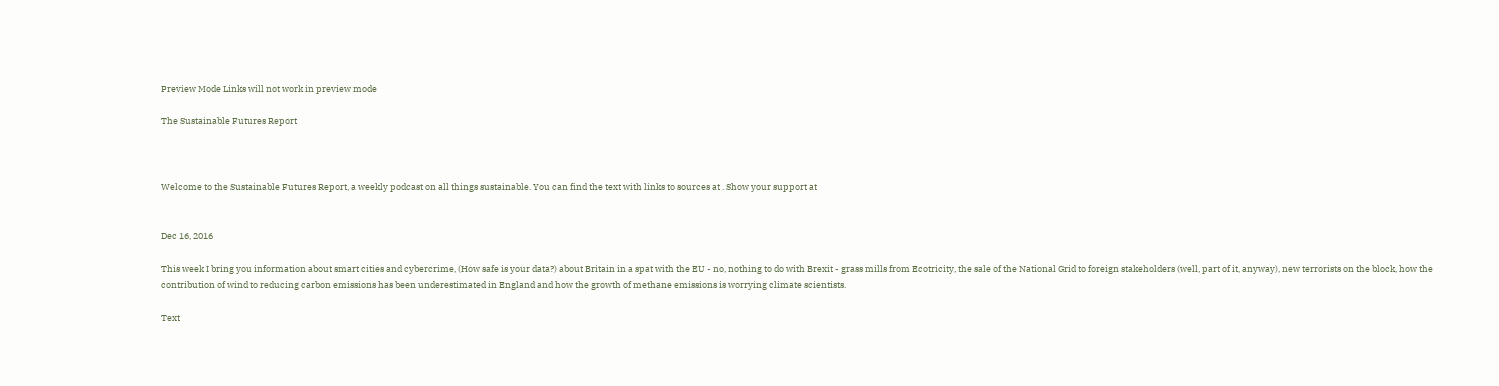Preview Mode Links will not work in preview mode

The Sustainable Futures Report



Welcome to the Sustainable Futures Report, a weekly podcast on all things sustainable. You can find the text with links to sources at . Show your support at


Dec 16, 2016

This week I bring you information about smart cities and cybercrime, (How safe is your data?) about Britain in a spat with the EU - no, nothing to do with Brexit - grass mills from Ecotricity, the sale of the National Grid to foreign stakeholders (well, part of it, anyway), new terrorists on the block, how the contribution of wind to reducing carbon emissions has been underestimated in England and how the growth of methane emissions is worrying climate scientists.

Text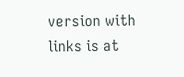version with links is at